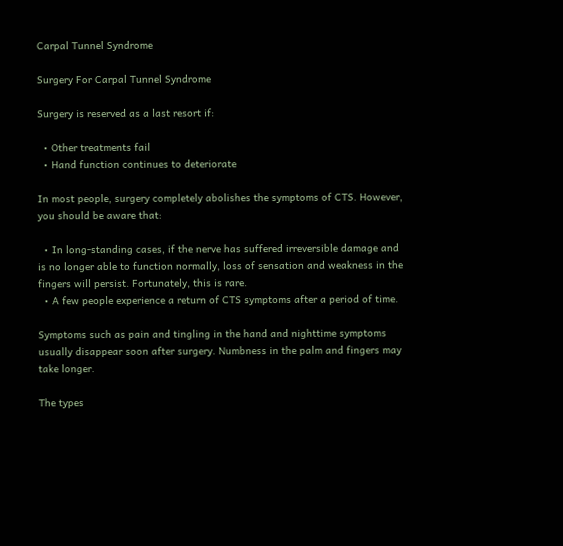Carpal Tunnel Syndrome

Surgery For Carpal Tunnel Syndrome

Surgery is reserved as a last resort if:

  • Other treatments fail
  • Hand function continues to deteriorate

In most people, surgery completely abolishes the symptoms of CTS. However, you should be aware that:

  • In long-standing cases, if the nerve has suffered irreversible damage and is no longer able to function normally, loss of sensation and weakness in the fingers will persist. Fortunately, this is rare.
  • A few people experience a return of CTS symptoms after a period of time.

Symptoms such as pain and tingling in the hand and nighttime symptoms usually disappear soon after surgery. Numbness in the palm and fingers may take longer.

The types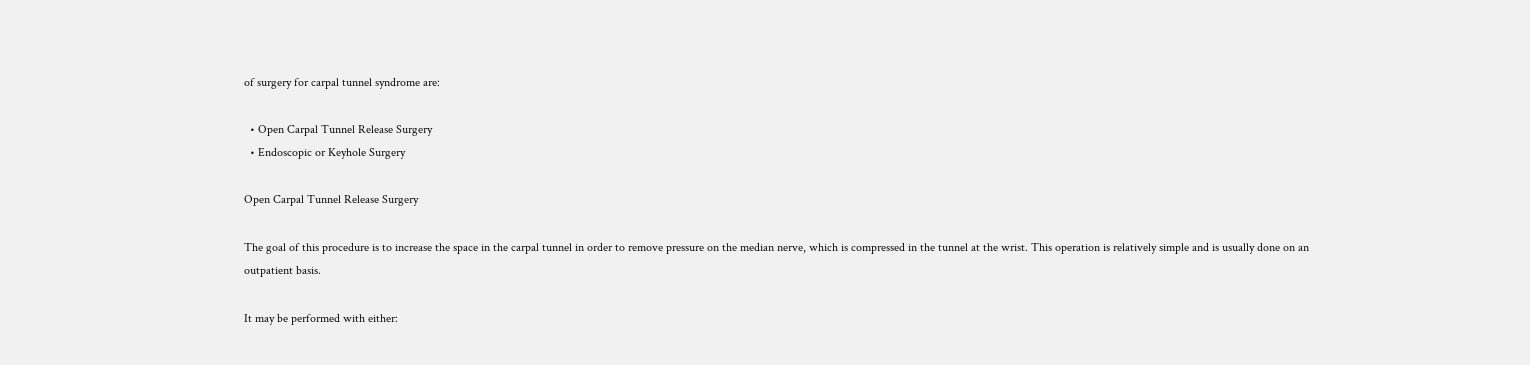of surgery for carpal tunnel syndrome are:

  • Open Carpal Tunnel Release Surgery
  • Endoscopic or Keyhole Surgery

Open Carpal Tunnel Release Surgery

The goal of this procedure is to increase the space in the carpal tunnel in order to remove pressure on the median nerve, which is compressed in the tunnel at the wrist. This operation is relatively simple and is usually done on an outpatient basis.

It may be performed with either: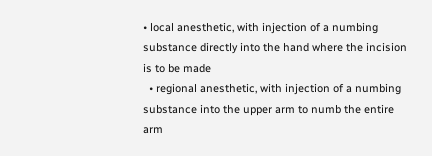• local anesthetic, with injection of a numbing substance directly into the hand where the incision is to be made
  • regional anesthetic, with injection of a numbing substance into the upper arm to numb the entire arm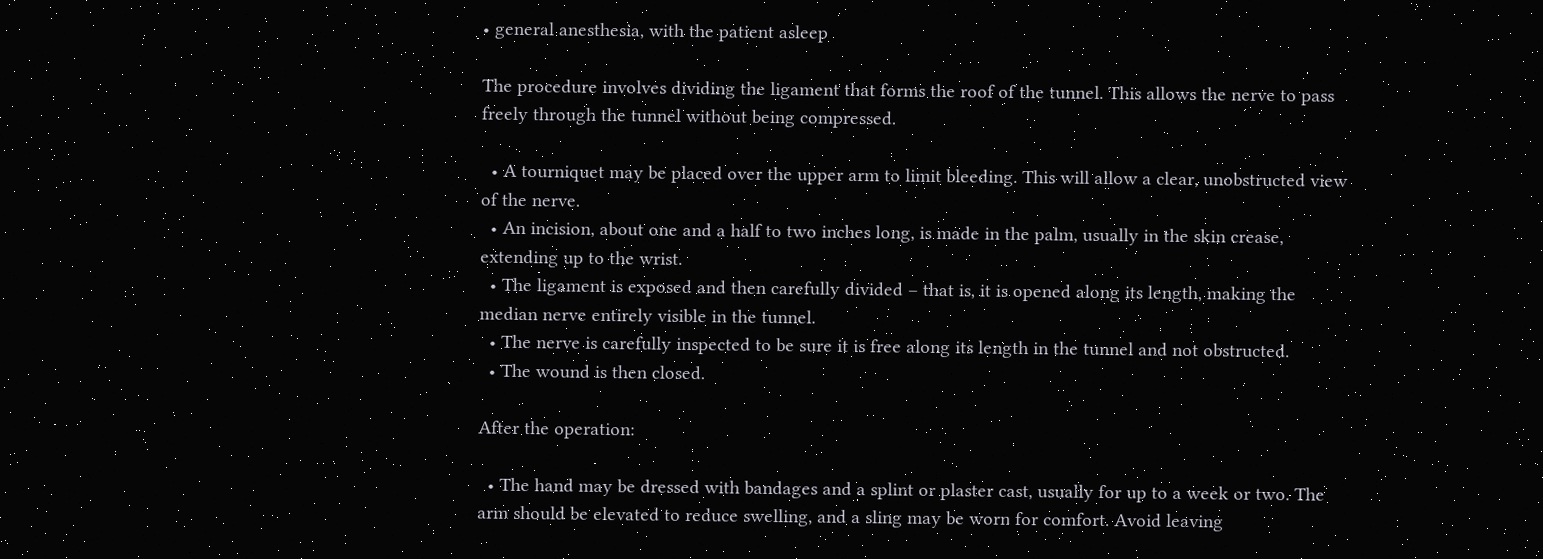• general anesthesia, with the patient asleep

The procedure involves dividing the ligament that forms the roof of the tunnel. This allows the nerve to pass freely through the tunnel without being compressed.

  • A tourniquet may be placed over the upper arm to limit bleeding. This will allow a clear, unobstructed view of the nerve.
  • An incision, about one and a half to two inches long, is made in the palm, usually in the skin crease, extending up to the wrist.
  • The ligament is exposed and then carefully divided – that is, it is opened along its length, making the median nerve entirely visible in the tunnel.
  • The nerve is carefully inspected to be sure it is free along its length in the tunnel and not obstructed.
  • The wound is then closed.

After the operation:

  • The hand may be dressed with bandages and a splint or plaster cast, usually for up to a week or two. The arm should be elevated to reduce swelling, and a sling may be worn for comfort. Avoid leaving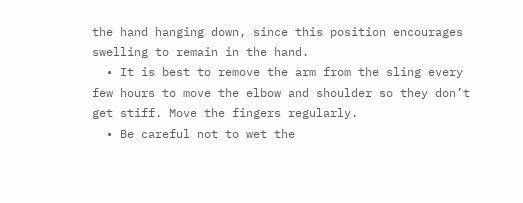the hand hanging down, since this position encourages swelling to remain in the hand.
  • It is best to remove the arm from the sling every few hours to move the elbow and shoulder so they don’t get stiff. Move the fingers regularly.
  • Be careful not to wet the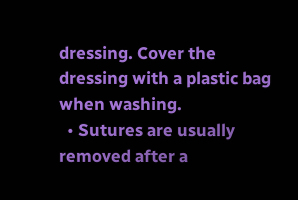dressing. Cover the dressing with a plastic bag when washing.
  • Sutures are usually removed after a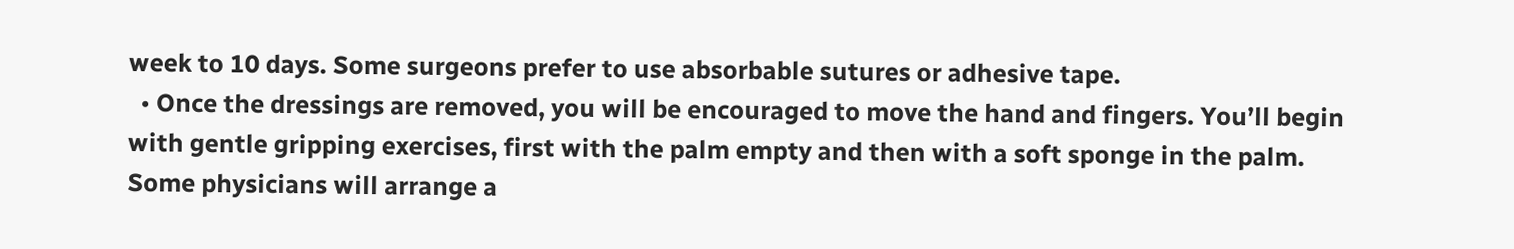week to 10 days. Some surgeons prefer to use absorbable sutures or adhesive tape.
  • Once the dressings are removed, you will be encouraged to move the hand and fingers. You’ll begin with gentle gripping exercises, first with the palm empty and then with a soft sponge in the palm. Some physicians will arrange a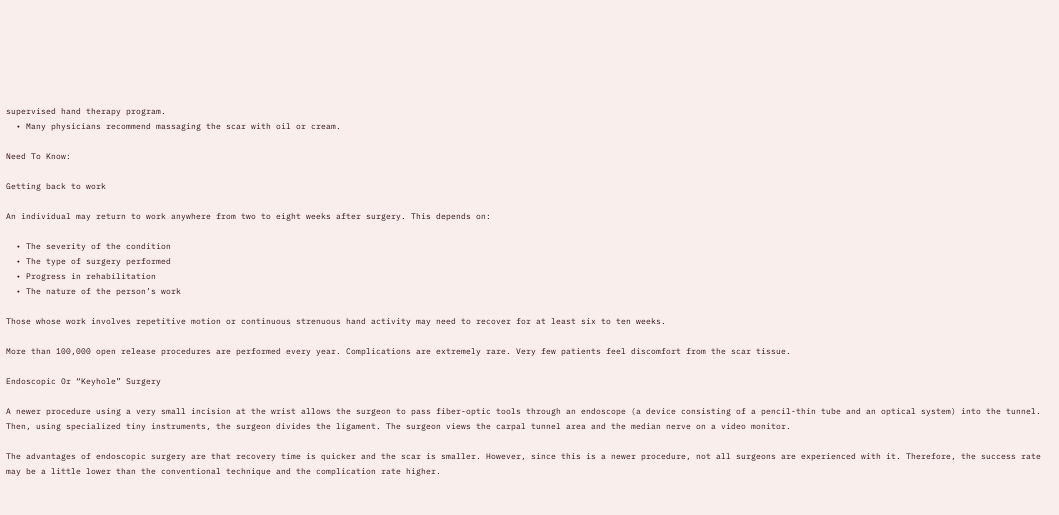supervised hand therapy program.
  • Many physicians recommend massaging the scar with oil or cream.

Need To Know:

Getting back to work

An individual may return to work anywhere from two to eight weeks after surgery. This depends on:

  • The severity of the condition
  • The type of surgery performed
  • Progress in rehabilitation
  • The nature of the person’s work

Those whose work involves repetitive motion or continuous strenuous hand activity may need to recover for at least six to ten weeks.

More than 100,000 open release procedures are performed every year. Complications are extremely rare. Very few patients feel discomfort from the scar tissue.

Endoscopic Or “Keyhole” Surgery

A newer procedure using a very small incision at the wrist allows the surgeon to pass fiber-optic tools through an endoscope (a device consisting of a pencil-thin tube and an optical system) into the tunnel. Then, using specialized tiny instruments, the surgeon divides the ligament. The surgeon views the carpal tunnel area and the median nerve on a video monitor.

The advantages of endoscopic surgery are that recovery time is quicker and the scar is smaller. However, since this is a newer procedure, not all surgeons are experienced with it. Therefore, the success rate may be a little lower than the conventional technique and the complication rate higher.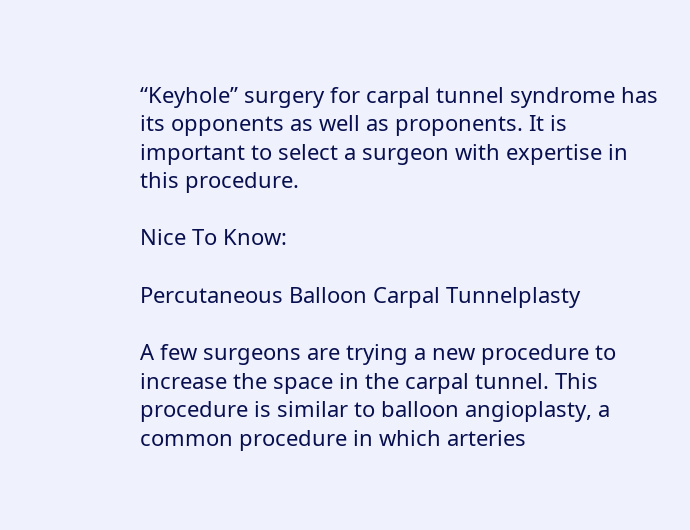“Keyhole” surgery for carpal tunnel syndrome has its opponents as well as proponents. It is important to select a surgeon with expertise in this procedure.

Nice To Know:

Percutaneous Balloon Carpal Tunnelplasty

A few surgeons are trying a new procedure to increase the space in the carpal tunnel. This procedure is similar to balloon angioplasty, a common procedure in which arteries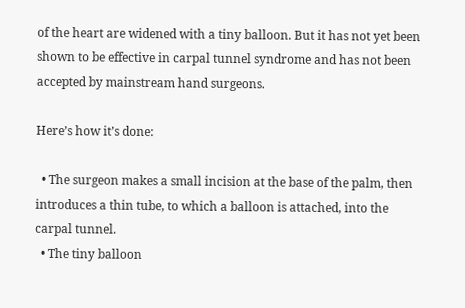of the heart are widened with a tiny balloon. But it has not yet been shown to be effective in carpal tunnel syndrome and has not been accepted by mainstream hand surgeons.

Here’s how it’s done:

  • The surgeon makes a small incision at the base of the palm, then introduces a thin tube, to which a balloon is attached, into the carpal tunnel.
  • The tiny balloon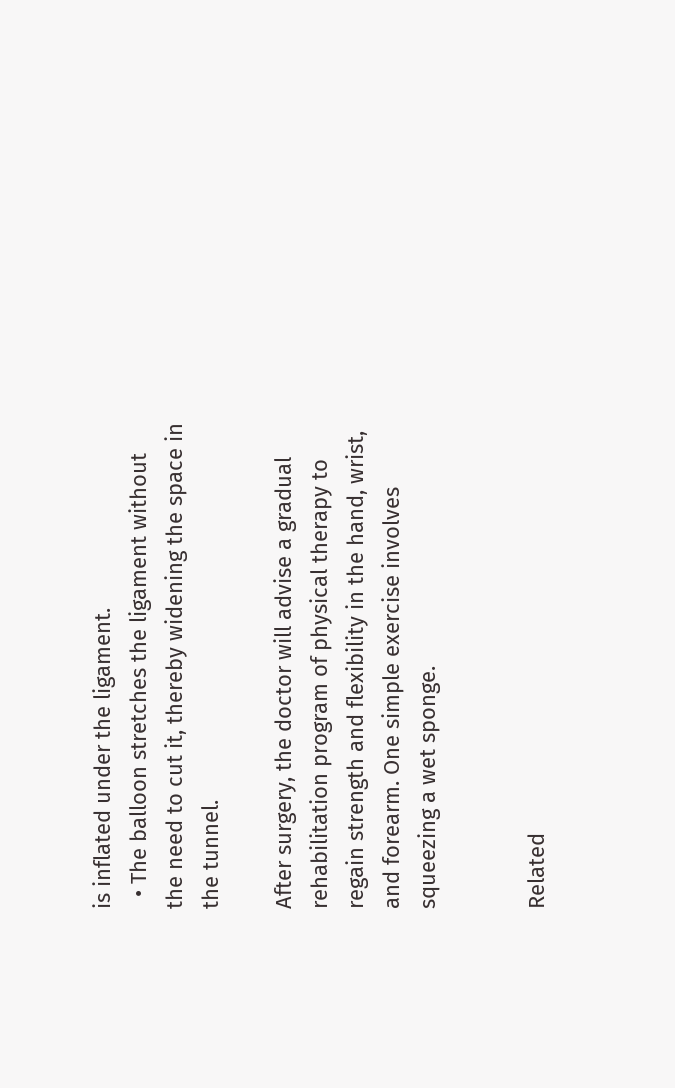is inflated under the ligament.
  • The balloon stretches the ligament without the need to cut it, thereby widening the space in the tunnel.

After surgery, the doctor will advise a gradual rehabilitation program of physical therapy to regain strength and flexibility in the hand, wrist, and forearm. One simple exercise involves squeezing a wet sponge.


Related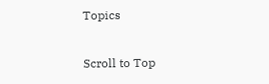Topics

Scroll to Top